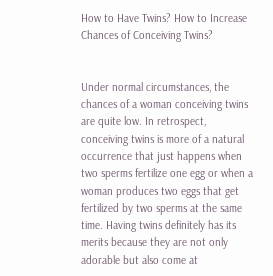How to Have Twins? How to Increase Chances of Conceiving Twins?


Under normal circumstances, the chances of a woman conceiving twins are quite low. In retrospect, conceiving twins is more of a natural occurrence that just happens when two sperms fertilize one egg or when a woman produces two eggs that get fertilized by two sperms at the same time. Having twins definitely has its merits because they are not only adorable but also come at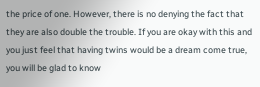the price of one. However, there is no denying the fact that they are also double the trouble. If you are okay with this and you just feel that having twins would be a dream come true, you will be glad to know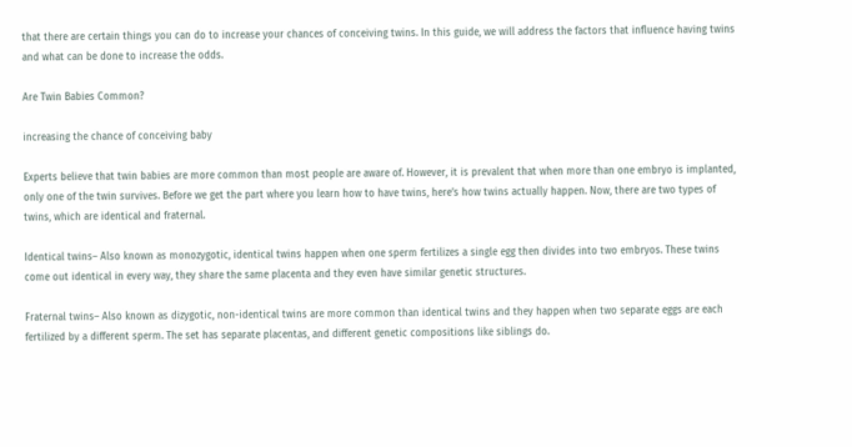that there are certain things you can do to increase your chances of conceiving twins. In this guide, we will address the factors that influence having twins and what can be done to increase the odds.

Are Twin Babies Common?

increasing the chance of conceiving baby

Experts believe that twin babies are more common than most people are aware of. However, it is prevalent that when more than one embryo is implanted, only one of the twin survives. Before we get the part where you learn how to have twins, here’s how twins actually happen. Now, there are two types of twins, which are identical and fraternal.

Identical twins– Also known as monozygotic, identical twins happen when one sperm fertilizes a single egg then divides into two embryos. These twins come out identical in every way, they share the same placenta and they even have similar genetic structures.

Fraternal twins– Also known as dizygotic, non-identical twins are more common than identical twins and they happen when two separate eggs are each fertilized by a different sperm. The set has separate placentas, and different genetic compositions like siblings do.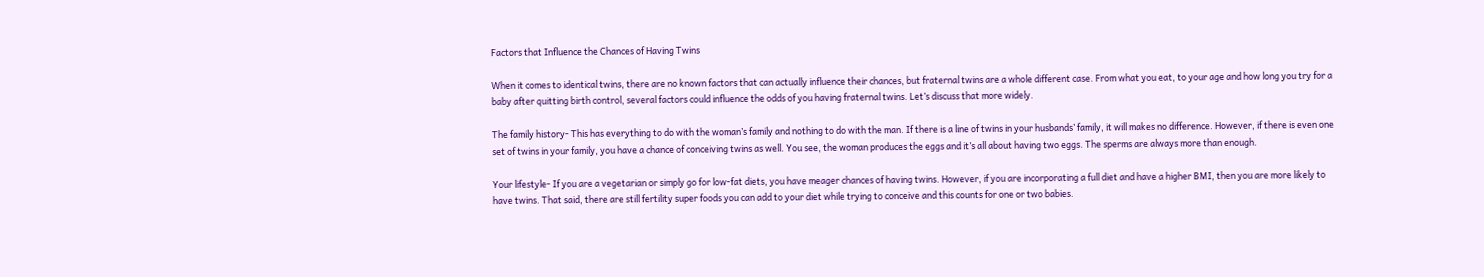Factors that Influence the Chances of Having Twins

When it comes to identical twins, there are no known factors that can actually influence their chances, but fraternal twins are a whole different case. From what you eat, to your age and how long you try for a baby after quitting birth control, several factors could influence the odds of you having fraternal twins. Let’s discuss that more widely.

The family history- This has everything to do with the woman’s family and nothing to do with the man. If there is a line of twins in your husbands’ family, it will makes no difference. However, if there is even one set of twins in your family, you have a chance of conceiving twins as well. You see, the woman produces the eggs and it’s all about having two eggs. The sperms are always more than enough.

Your lifestyle- If you are a vegetarian or simply go for low-fat diets, you have meager chances of having twins. However, if you are incorporating a full diet and have a higher BMI, then you are more likely to have twins. That said, there are still fertility super foods you can add to your diet while trying to conceive and this counts for one or two babies.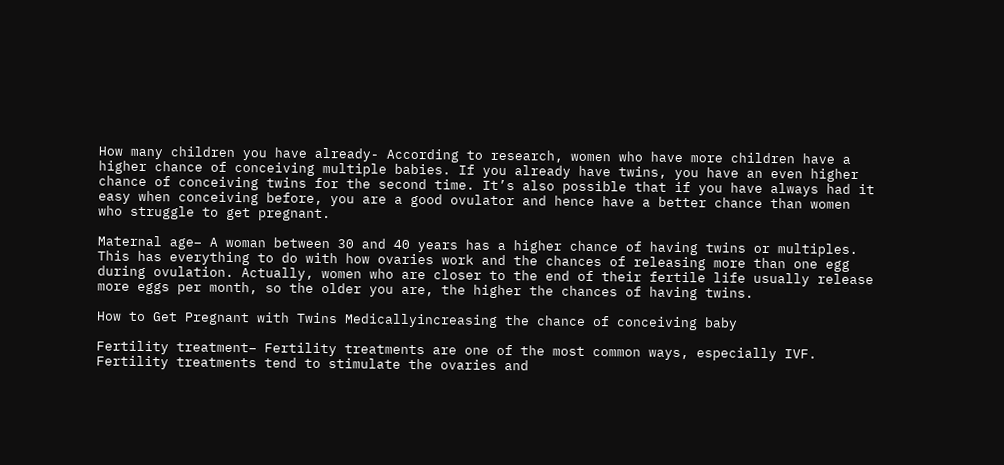How many children you have already- According to research, women who have more children have a higher chance of conceiving multiple babies. If you already have twins, you have an even higher chance of conceiving twins for the second time. It’s also possible that if you have always had it easy when conceiving before, you are a good ovulator and hence have a better chance than women who struggle to get pregnant.

Maternal age– A woman between 30 and 40 years has a higher chance of having twins or multiples. This has everything to do with how ovaries work and the chances of releasing more than one egg during ovulation. Actually, women who are closer to the end of their fertile life usually release more eggs per month, so the older you are, the higher the chances of having twins.

How to Get Pregnant with Twins Medicallyincreasing the chance of conceiving baby

Fertility treatment– Fertility treatments are one of the most common ways, especially IVF. Fertility treatments tend to stimulate the ovaries and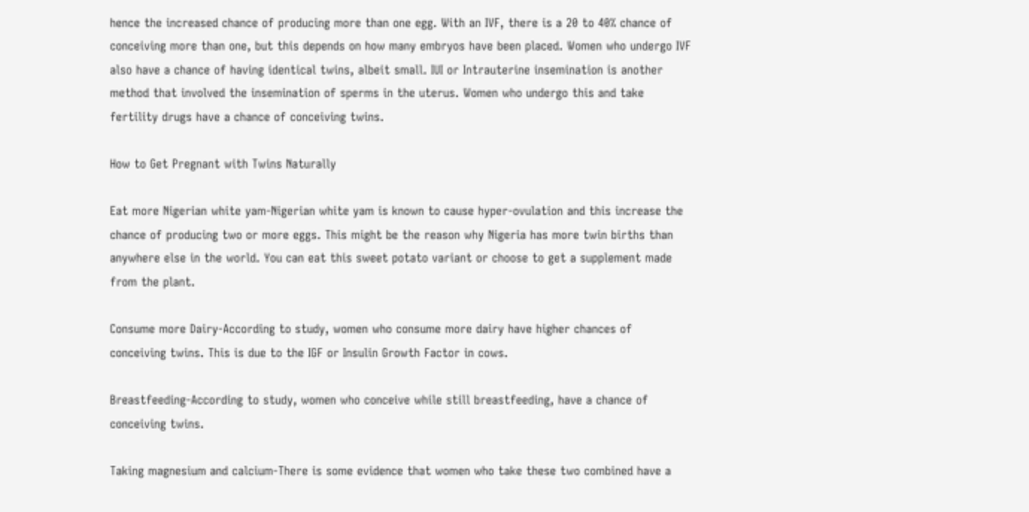hence the increased chance of producing more than one egg. With an IVF, there is a 20 to 40% chance of conceiving more than one, but this depends on how many embryos have been placed. Women who undergo IVF also have a chance of having identical twins, albeit small. IUI or Intrauterine insemination is another method that involved the insemination of sperms in the uterus. Women who undergo this and take fertility drugs have a chance of conceiving twins.

How to Get Pregnant with Twins Naturally

Eat more Nigerian white yam-Nigerian white yam is known to cause hyper-ovulation and this increase the chance of producing two or more eggs. This might be the reason why Nigeria has more twin births than anywhere else in the world. You can eat this sweet potato variant or choose to get a supplement made from the plant.

Consume more Dairy-According to study, women who consume more dairy have higher chances of conceiving twins. This is due to the IGF or Insulin Growth Factor in cows.

Breastfeeding-According to study, women who conceive while still breastfeeding, have a chance of conceiving twins.

Taking magnesium and calcium-There is some evidence that women who take these two combined have a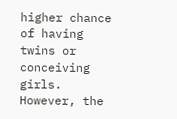higher chance of having twins or conceiving girls. However, the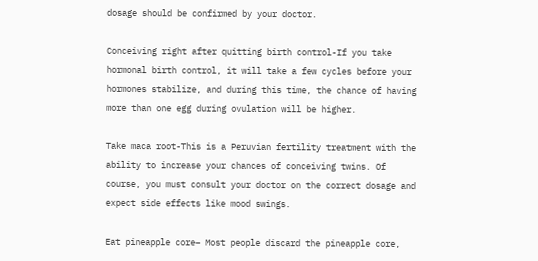dosage should be confirmed by your doctor.

Conceiving right after quitting birth control-If you take hormonal birth control, it will take a few cycles before your hormones stabilize, and during this time, the chance of having more than one egg during ovulation will be higher.

Take maca root-This is a Peruvian fertility treatment with the ability to increase your chances of conceiving twins. Of course, you must consult your doctor on the correct dosage and expect side effects like mood swings.

Eat pineapple core– Most people discard the pineapple core,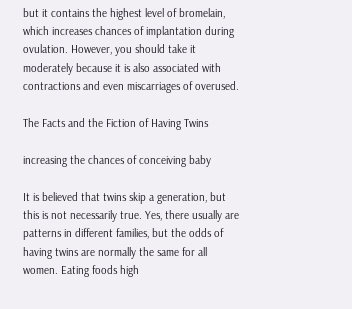but it contains the highest level of bromelain, which increases chances of implantation during ovulation. However, you should take it moderately because it is also associated with contractions and even miscarriages of overused.

The Facts and the Fiction of Having Twins

increasing the chances of conceiving baby

It is believed that twins skip a generation, but this is not necessarily true. Yes, there usually are patterns in different families, but the odds of having twins are normally the same for all women. Eating foods high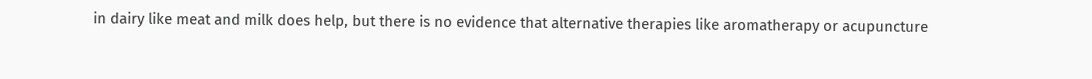in dairy like meat and milk does help, but there is no evidence that alternative therapies like aromatherapy or acupuncture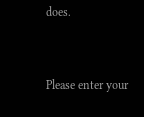does.


Please enter your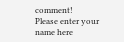comment!
Please enter your name here